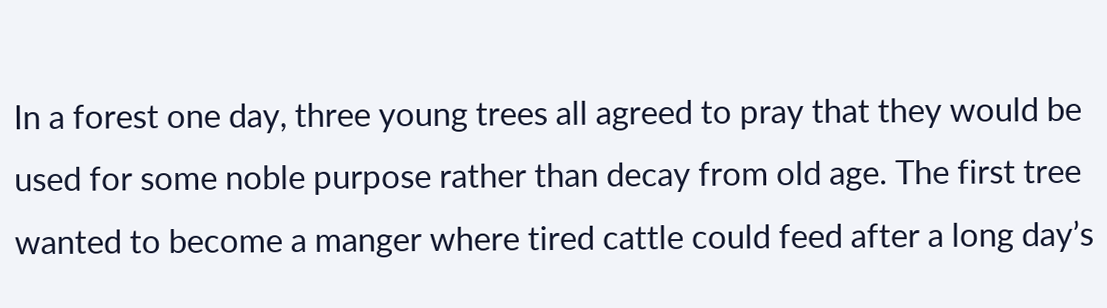In a forest one day, three young trees all agreed to pray that they would be used for some noble purpose rather than decay from old age. The first tree wanted to become a manger where tired cattle could feed after a long day’s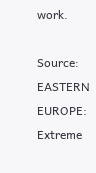work.

Source: EASTERN EUROPE: Extreme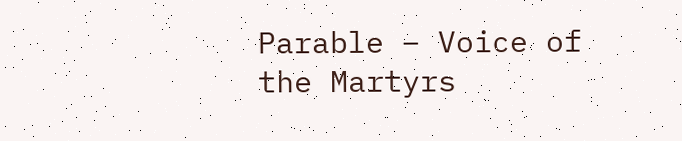Parable – Voice of the Martyrs